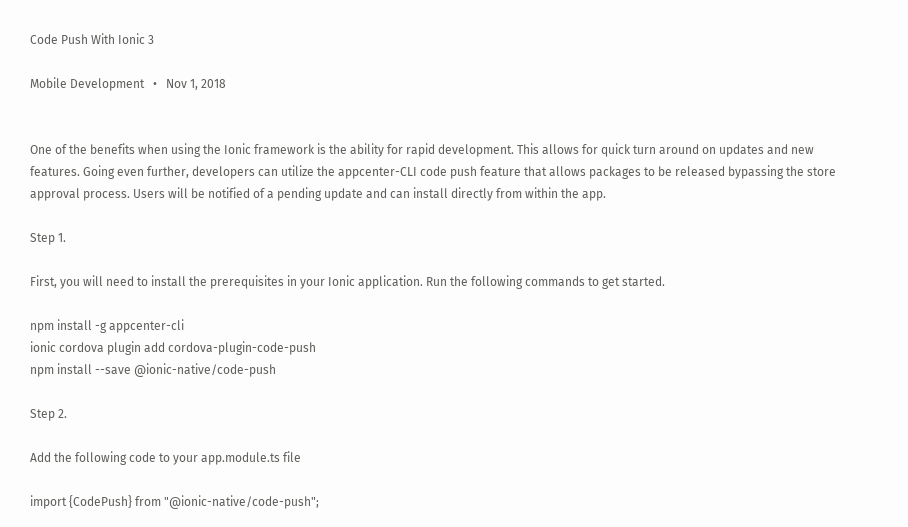Code Push With Ionic 3

Mobile Development   •   Nov 1, 2018


One of the benefits when using the Ionic framework is the ability for rapid development. This allows for quick turn around on updates and new features. Going even further, developers can utilize the appcenter-CLI code push feature that allows packages to be released bypassing the store approval process. Users will be notified of a pending update and can install directly from within the app.

Step 1.

First, you will need to install the prerequisites in your Ionic application. Run the following commands to get started.

npm install -g appcenter-cli
ionic cordova plugin add cordova-plugin-code-push
npm install --save @ionic-native/code-push

Step 2.

Add the following code to your app.module.ts file

import {CodePush} from "@ionic-native/code-push";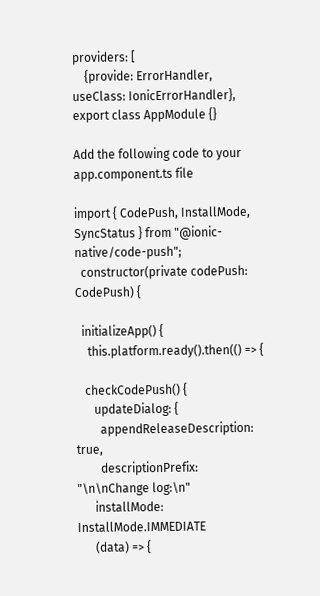providers: [
    {provide: ErrorHandler, useClass: IonicErrorHandler},
export class AppModule {}

Add the following code to your app.component.ts file

import { CodePush, InstallMode, SyncStatus } from "@ionic-native/code-push";
  constructor(private codePush: CodePush) {

  initializeApp() {
    this.platform.ready().then(() => {

   checkCodePush() {
      updateDialog: {
        appendReleaseDescription: true,
        descriptionPrefix: "\n\nChange log:\n"
      installMode: InstallMode.IMMEDIATE
      (data) => {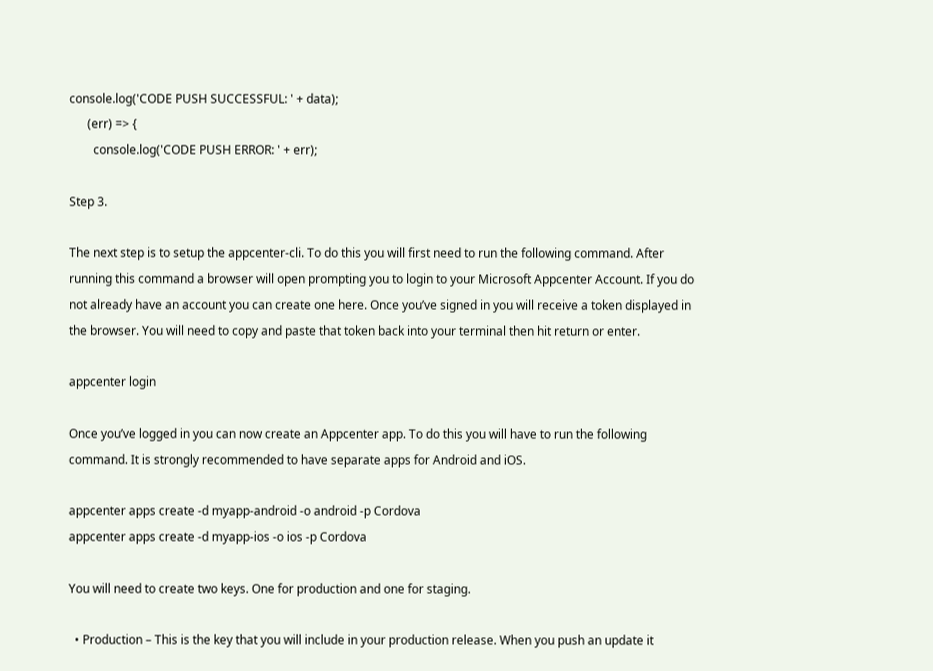console.log('CODE PUSH SUCCESSFUL: ' + data);
      (err) => {
        console.log('CODE PUSH ERROR: ' + err);

Step 3.

The next step is to setup the appcenter-cli. To do this you will first need to run the following command. After running this command a browser will open prompting you to login to your Microsoft Appcenter Account. If you do not already have an account you can create one here. Once you’ve signed in you will receive a token displayed in the browser. You will need to copy and paste that token back into your terminal then hit return or enter.

appcenter login

Once you’ve logged in you can now create an Appcenter app. To do this you will have to run the following command. It is strongly recommended to have separate apps for Android and iOS.

appcenter apps create -d myapp-android -o android -p Cordova
appcenter apps create -d myapp-ios -o ios -p Cordova

You will need to create two keys. One for production and one for staging.

  • Production – This is the key that you will include in your production release. When you push an update it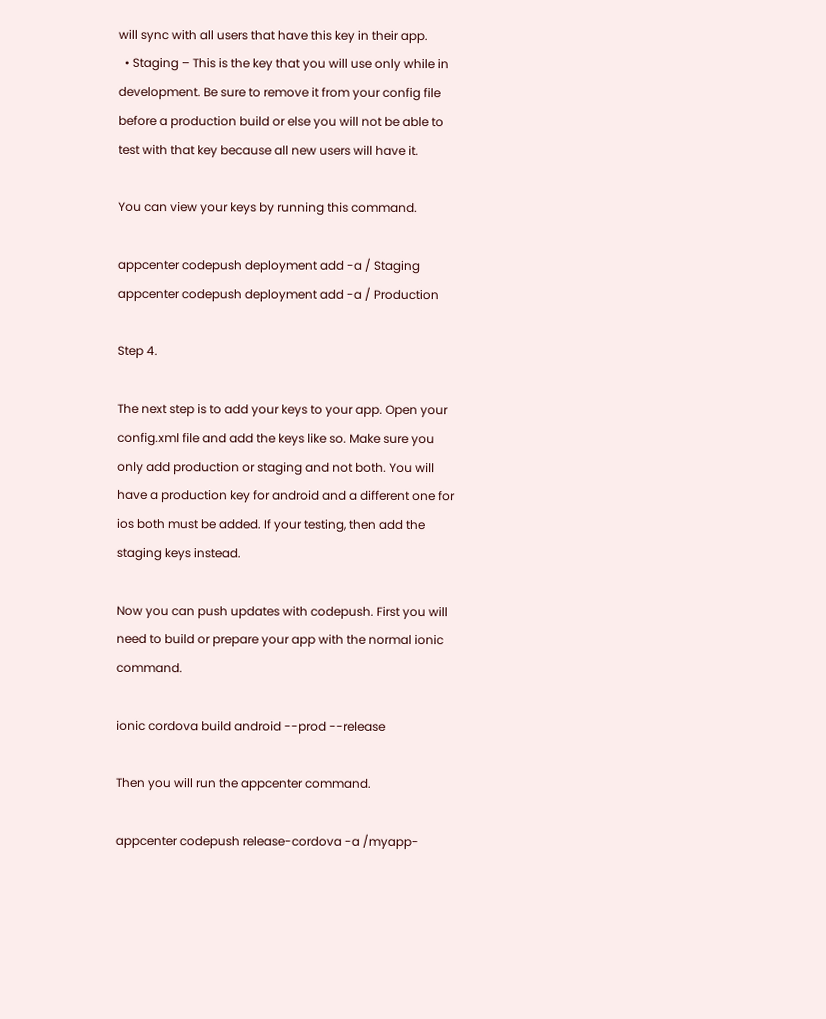will sync with all users that have this key in their app.
  • Staging – This is the key that you will use only while in development. Be sure to remove it from your config file before a production build or else you will not be able to test with that key because all new users will have it.

You can view your keys by running this command.

appcenter codepush deployment add -a / Staging
appcenter codepush deployment add -a / Production

Step 4.

The next step is to add your keys to your app. Open your config.xml file and add the keys like so. Make sure you only add production or staging and not both. You will have a production key for android and a different one for ios both must be added. If your testing, then add the staging keys instead.

Now you can push updates with codepush. First you will need to build or prepare your app with the normal ionic command.

ionic cordova build android --prod --release

Then you will run the appcenter command.

appcenter codepush release-cordova -a /myapp-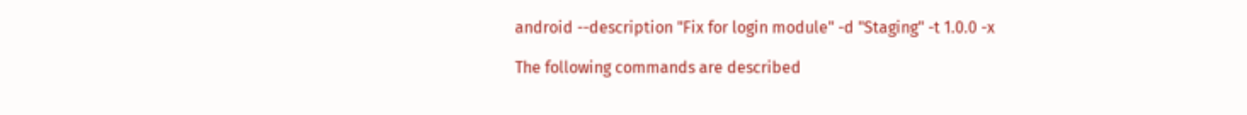android --description "Fix for login module" -d "Staging" -t 1.0.0 -x

The following commands are described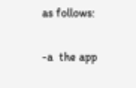as follows:

-a  the app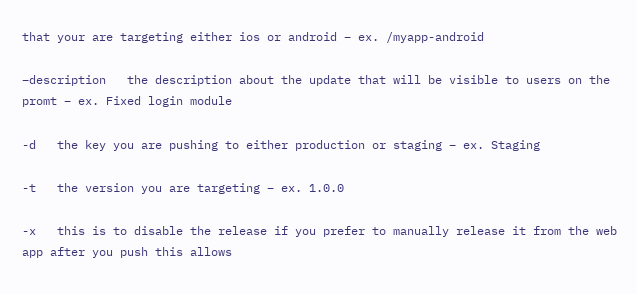that your are targeting either ios or android – ex. /myapp-android

–description   the description about the update that will be visible to users on the promt – ex. Fixed login module

-d   the key you are pushing to either production or staging – ex. Staging

-t   the version you are targeting – ex. 1.0.0

-x   this is to disable the release if you prefer to manually release it from the web app after you push this allows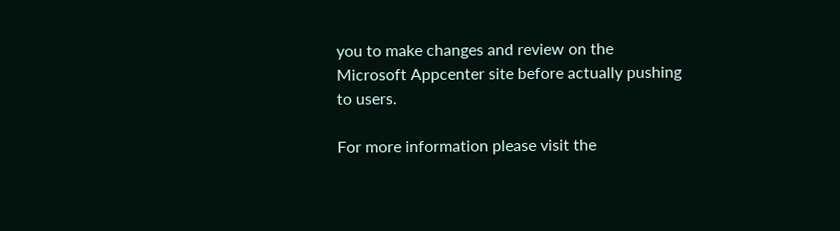you to make changes and review on the Microsoft Appcenter site before actually pushing to users.

For more information please visit the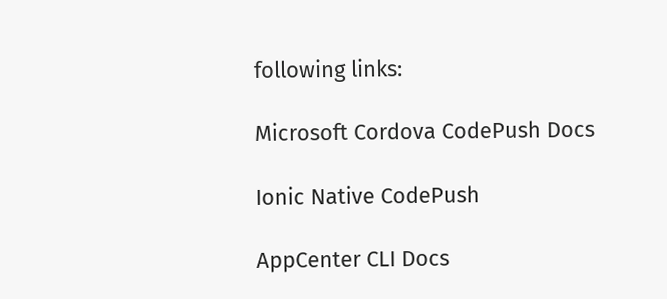following links:

Microsoft Cordova CodePush Docs

Ionic Native CodePush

AppCenter CLI Docs